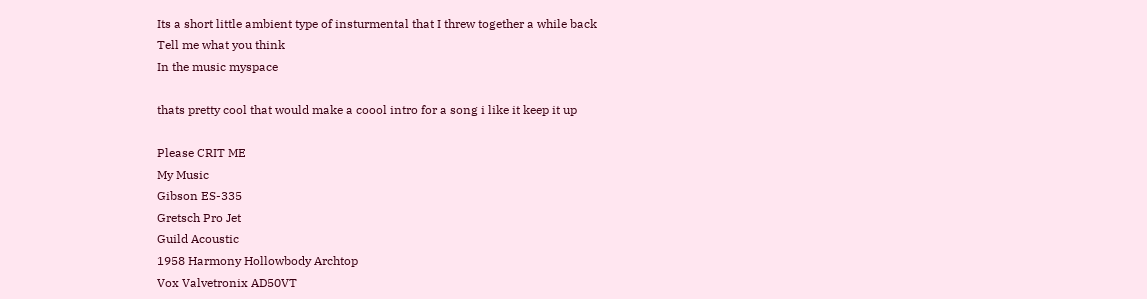Its a short little ambient type of insturmental that I threw together a while back
Tell me what you think
In the music myspace

thats pretty cool that would make a coool intro for a song i like it keep it up

Please CRIT ME
My Music
Gibson ES-335
Gretsch Pro Jet
Guild Acoustic
1958 Harmony Hollowbody Archtop
Vox Valvetronix AD50VT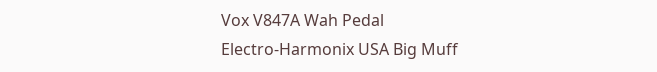Vox V847A Wah Pedal
Electro-Harmonix USA Big Muff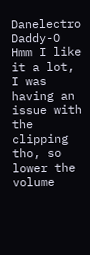Danelectro Daddy-O
Hmm I like it a lot, I was having an issue with the clipping tho, so lower the volume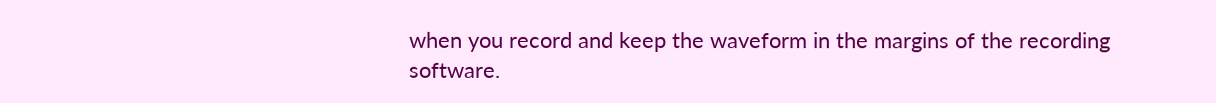when you record and keep the waveform in the margins of the recording software.